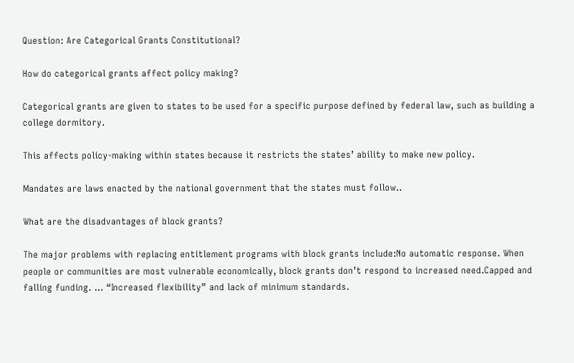Question: Are Categorical Grants Constitutional?

How do categorical grants affect policy making?

Categorical grants are given to states to be used for a specific purpose defined by federal law, such as building a college dormitory.

This affects policy-making within states because it restricts the states’ ability to make new policy.

Mandates are laws enacted by the national government that the states must follow..

What are the disadvantages of block grants?

The major problems with replacing entitlement programs with block grants include:No automatic response. When people or communities are most vulnerable economically, block grants don’t respond to increased need.Capped and falling funding. … “Increased flexibility” and lack of minimum standards.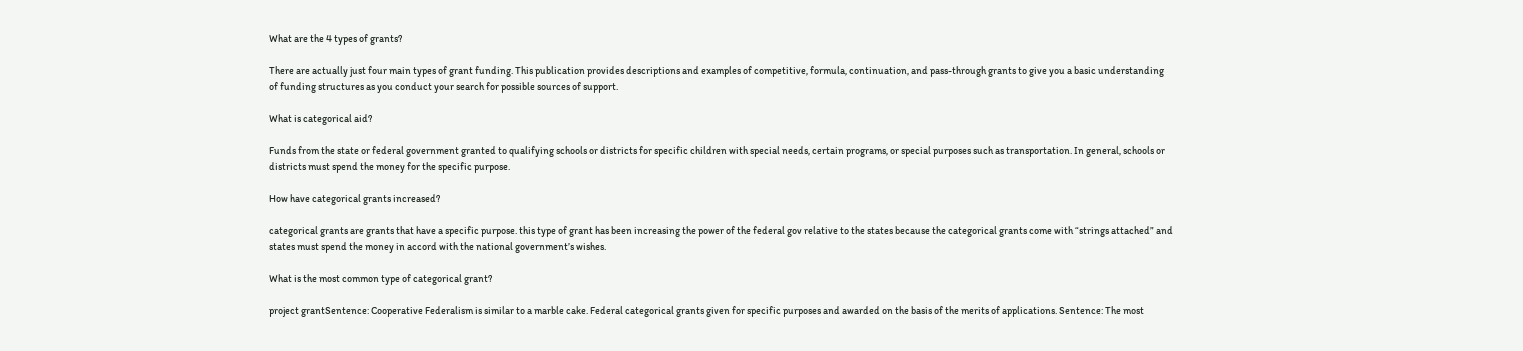What are the 4 types of grants?

There are actually just four main types of grant funding. This publication provides descriptions and examples of competitive, formula, continuation, and pass-through grants to give you a basic understanding of funding structures as you conduct your search for possible sources of support.

What is categorical aid?

Funds from the state or federal government granted to qualifying schools or districts for specific children with special needs, certain programs, or special purposes such as transportation. In general, schools or districts must spend the money for the specific purpose.

How have categorical grants increased?

categorical grants are grants that have a specific purpose. this type of grant has been increasing the power of the federal gov relative to the states because the categorical grants come with “strings attached” and states must spend the money in accord with the national government’s wishes.

What is the most common type of categorical grant?

project grantSentence: Cooperative Federalism is similar to a marble cake. Federal categorical grants given for specific purposes and awarded on the basis of the merits of applications. Sentence: The most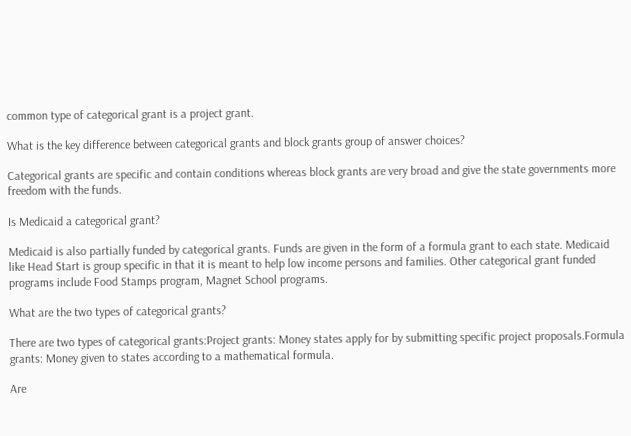common type of categorical grant is a project grant.

What is the key difference between categorical grants and block grants group of answer choices?

Categorical grants are specific and contain conditions whereas block grants are very broad and give the state governments more freedom with the funds.

Is Medicaid a categorical grant?

Medicaid is also partially funded by categorical grants. Funds are given in the form of a formula grant to each state. Medicaid like Head Start is group specific in that it is meant to help low income persons and families. Other categorical grant funded programs include Food Stamps program, Magnet School programs.

What are the two types of categorical grants?

There are two types of categorical grants:Project grants: Money states apply for by submitting specific project proposals.Formula grants: Money given to states according to a mathematical formula.

Are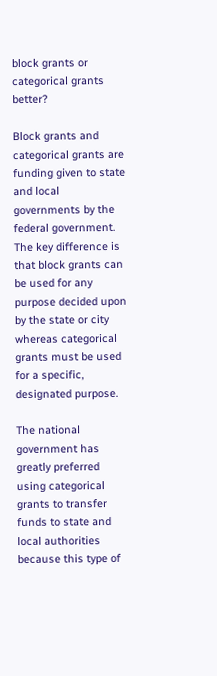block grants or categorical grants better?

Block grants and categorical grants are funding given to state and local governments by the federal government. The key difference is that block grants can be used for any purpose decided upon by the state or city whereas categorical grants must be used for a specific, designated purpose.

The national government has greatly preferred using categorical grants to transfer funds to state and local authorities because this type of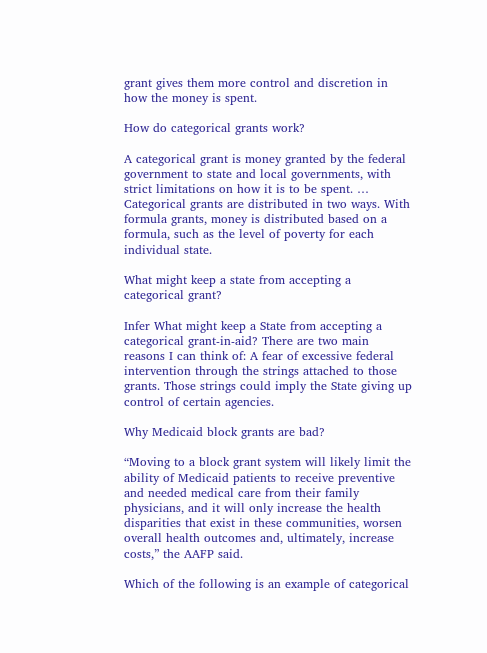grant gives them more control and discretion in how the money is spent.

How do categorical grants work?

A categorical grant is money granted by the federal government to state and local governments, with strict limitations on how it is to be spent. … Categorical grants are distributed in two ways. With formula grants, money is distributed based on a formula, such as the level of poverty for each individual state.

What might keep a state from accepting a categorical grant?

Infer What might keep a State from accepting a categorical grant-in-aid? There are two main reasons I can think of: A fear of excessive federal intervention through the strings attached to those grants. Those strings could imply the State giving up control of certain agencies.

Why Medicaid block grants are bad?

“Moving to a block grant system will likely limit the ability of Medicaid patients to receive preventive and needed medical care from their family physicians, and it will only increase the health disparities that exist in these communities, worsen overall health outcomes and, ultimately, increase costs,” the AAFP said.

Which of the following is an example of categorical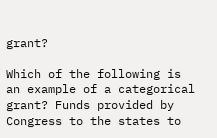grant?

Which of the following is an example of a categorical grant? Funds provided by Congress to the states to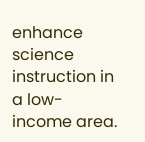enhance science instruction in a low-income area.